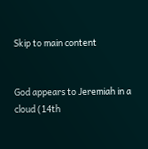Skip to main content


God appears to Jeremiah in a cloud (14th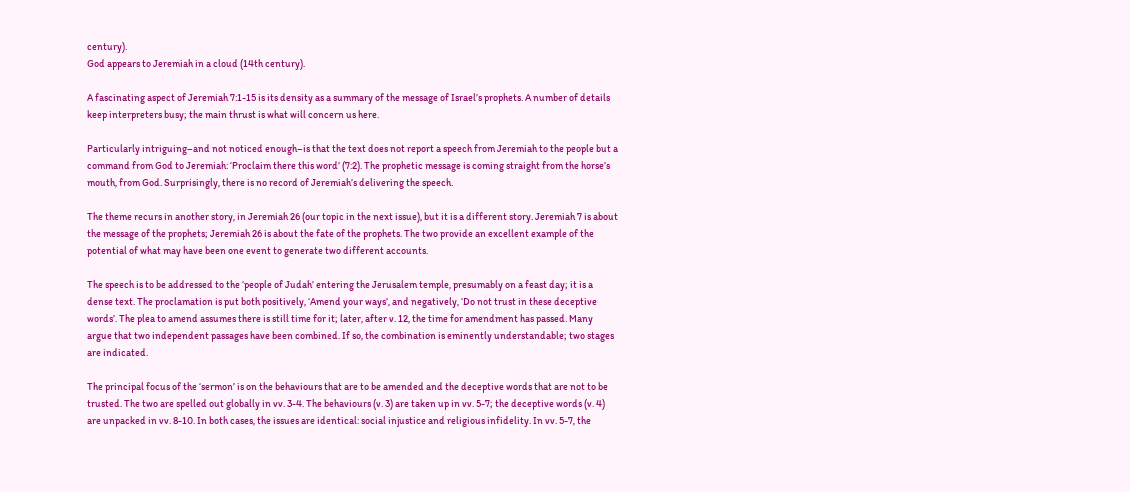century).
God appears to Jeremiah in a cloud (14th century).

A fascinating aspect of Jeremiah 7:1-15 is its density as a summary of the message of Israel’s prophets. A number of details keep interpreters busy; the main thrust is what will concern us here.

Particularly intriguing–and not noticed enough–is that the text does not report a speech from Jeremiah to the people but a command from God to Jeremiah: ‘Proclaim there this word’ (7:2). The prophetic message is coming straight from the horse’s mouth, from God. Surprisingly, there is no record of Jeremiah’s delivering the speech.

The theme recurs in another story, in Jeremiah 26 (our topic in the next issue), but it is a different story. Jeremiah 7 is about the message of the prophets; Jeremiah 26 is about the fate of the prophets. The two provide an excellent example of the potential of what may have been one event to generate two different accounts.

The speech is to be addressed to the ‘people of Judah’ entering the Jerusalem temple, presumably on a feast day; it is a dense text. The proclamation is put both positively, ‘Amend your ways’, and negatively, ‘Do not trust in these deceptive words’. The plea to amend assumes there is still time for it; later, after v. 12, the time for amendment has passed. Many argue that two independent passages have been combined. If so, the combination is eminently understandable; two stages are indicated.

The principal focus of the ‘sermon’ is on the behaviours that are to be amended and the deceptive words that are not to be trusted. The two are spelled out globally in vv. 3-4. The behaviours (v. 3) are taken up in vv. 5-7; the deceptive words (v. 4) are unpacked in vv. 8-10. In both cases, the issues are identical: social injustice and religious infidelity. In vv. 5-7, the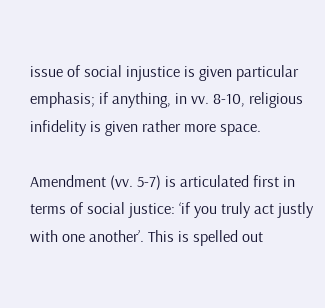issue of social injustice is given particular emphasis; if anything, in vv. 8-10, religious infidelity is given rather more space.

Amendment (vv. 5-7) is articulated first in terms of social justice: ‘if you truly act justly with one another’. This is spelled out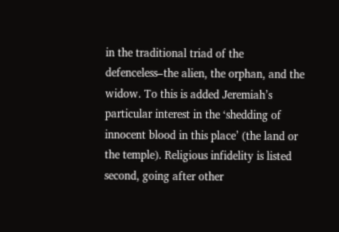in the traditional triad of the defenceless–the alien, the orphan, and the widow. To this is added Jeremiah’s particular interest in the ‘shedding of innocent blood in this place’ (the land or the temple). Religious infidelity is listed second, going after other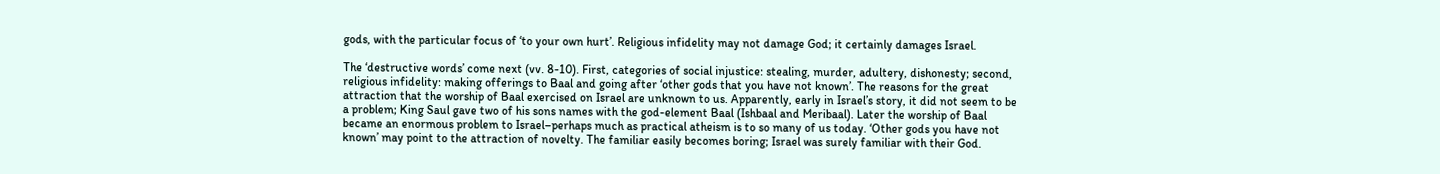gods, with the particular focus of ‘to your own hurt’. Religious infidelity may not damage God; it certainly damages Israel.

The ‘destructive words’ come next (vv. 8-10). First, categories of social injustice: stealing, murder, adultery, dishonesty; second, religious infidelity: making offerings to Baal and going after ‘other gods that you have not known’. The reasons for the great attraction that the worship of Baal exercised on Israel are unknown to us. Apparently, early in Israel’s story, it did not seem to be a problem; King Saul gave two of his sons names with the god-element Baal (Ishbaal and Meribaal). Later the worship of Baal became an enormous problem to Israel–perhaps much as practical atheism is to so many of us today. ‘Other gods you have not known’ may point to the attraction of novelty. The familiar easily becomes boring; Israel was surely familiar with their God.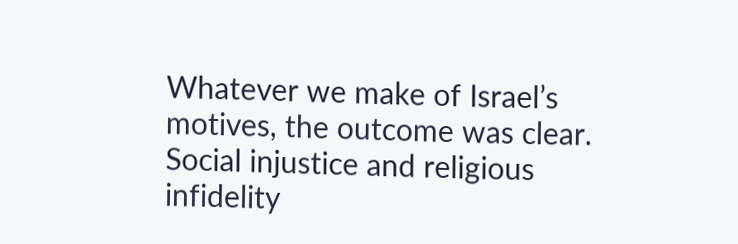Whatever we make of Israel’s motives, the outcome was clear. Social injustice and religious infidelity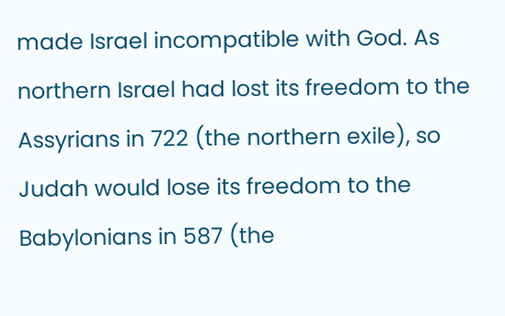made Israel incompatible with God. As northern Israel had lost its freedom to the Assyrians in 722 (the northern exile), so Judah would lose its freedom to the Babylonians in 587 (the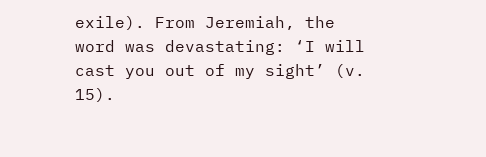exile). From Jeremiah, the word was devastating: ‘I will cast you out of my sight’ (v. 15).